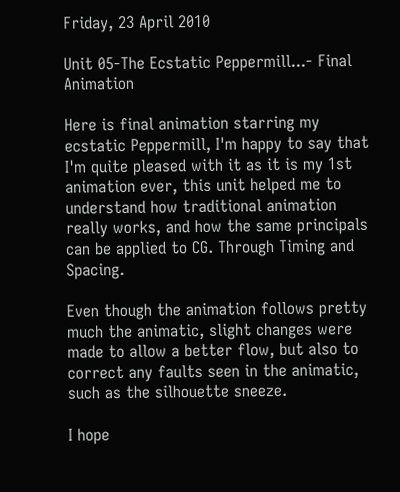Friday, 23 April 2010

Unit 05-The Ecstatic Peppermill...- Final Animation

Here is final animation starring my ecstatic Peppermill, I'm happy to say that I'm quite pleased with it as it is my 1st animation ever, this unit helped me to understand how traditional animation really works, and how the same principals can be applied to CG. Through Timing and Spacing.

Even though the animation follows pretty much the animatic, slight changes were made to allow a better flow, but also to correct any faults seen in the animatic, such as the silhouette sneeze.

I hope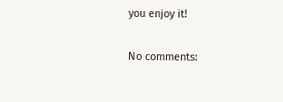you enjoy it!

No comments: